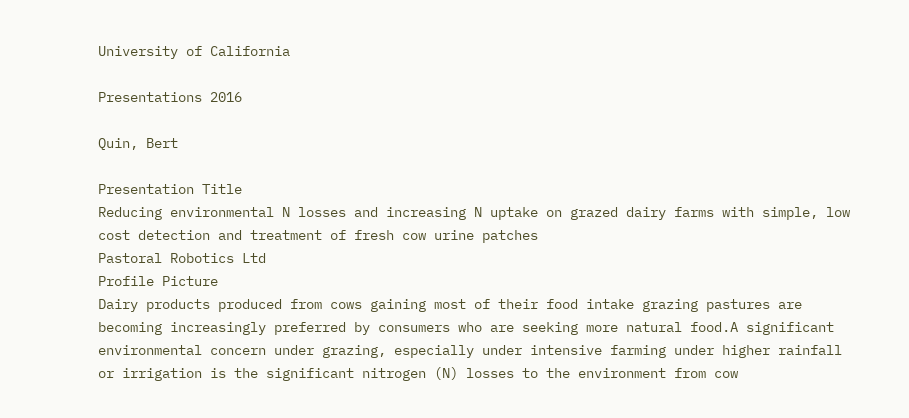University of California

Presentations 2016

Quin, Bert

Presentation Title
Reducing environmental N losses and increasing N uptake on grazed dairy farms with simple, low cost detection and treatment of fresh cow urine patches
Pastoral Robotics Ltd
Profile Picture
Dairy products produced from cows gaining most of their food intake grazing pastures are becoming increasingly preferred by consumers who are seeking more natural food.A significant environmental concern under grazing, especially under intensive farming under higher rainfall or irrigation is the significant nitrogen (N) losses to the environment from cow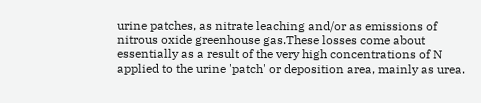urine patches, as nitrate leaching and/or as emissions of nitrous oxide greenhouse gas.These losses come about essentially as a result of the very high concentrations of N applied to the urine 'patch' or deposition area, mainly as urea.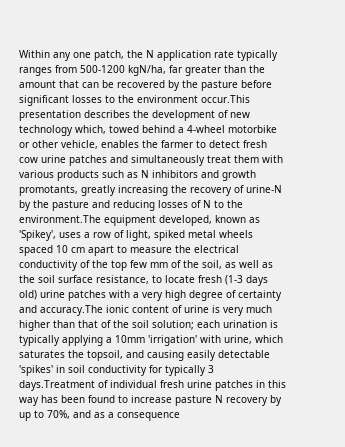Within any one patch, the N application rate typically ranges from 500-1200 kgN/ha, far greater than the amount that can be recovered by the pasture before significant losses to the environment occur.This presentation describes the development of new technology which, towed behind a 4-wheel motorbike or other vehicle, enables the farmer to detect fresh cow urine patches and simultaneously treat them with various products such as N inhibitors and growth promotants, greatly increasing the recovery of urine-N by the pasture and reducing losses of N to the environment.The equipment developed, known as 'Spikey', uses a row of light, spiked metal wheels spaced 10 cm apart to measure the electrical conductivity of the top few mm of the soil, as well as the soil surface resistance, to locate fresh (1-3 days old) urine patches with a very high degree of certainty and accuracy.The ionic content of urine is very much higher than that of the soil solution; each urination is typically applying a 10mm 'irrigation' with urine, which saturates the topsoil, and causing easily detectable 'spikes' in soil conductivity for typically 3 days.Treatment of individual fresh urine patches in this way has been found to increase pasture N recovery by up to 70%, and as a consequence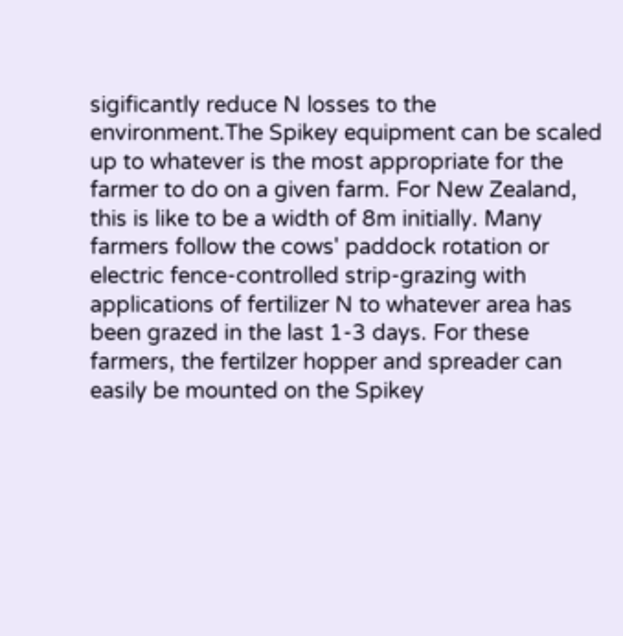sigificantly reduce N losses to the environment.The Spikey equipment can be scaled up to whatever is the most appropriate for the farmer to do on a given farm. For New Zealand, this is like to be a width of 8m initially. Many farmers follow the cows' paddock rotation or electric fence-controlled strip-grazing with applications of fertilizer N to whatever area has been grazed in the last 1-3 days. For these farmers, the fertilzer hopper and spreader can easily be mounted on the Spikey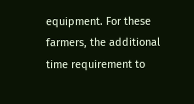equipment. For these farmers, the additional time requirement to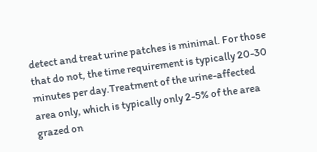detect and treat urine patches is minimal. For those that do not, the time requirement is typically 20-30 minutes per day.Treatment of the urine-affected area only, which is typically only 2-5% of the area grazed on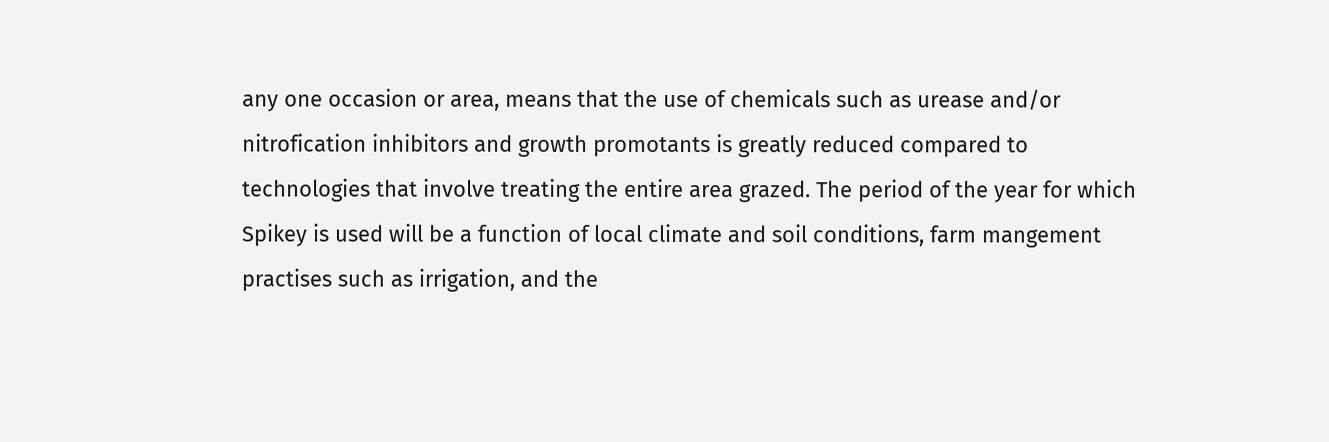any one occasion or area, means that the use of chemicals such as urease and/or nitrofication inhibitors and growth promotants is greatly reduced compared to technologies that involve treating the entire area grazed. The period of the year for which Spikey is used will be a function of local climate and soil conditions, farm mangement practises such as irrigation, and the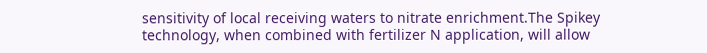sensitivity of local receiving waters to nitrate enrichment.The Spikey technology, when combined with fertilizer N application, will allow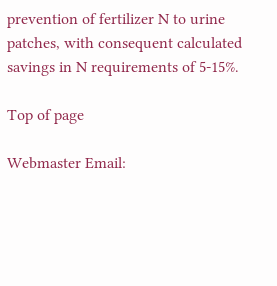prevention of fertilizer N to urine patches, with consequent calculated savings in N requirements of 5-15%.

Top of page

Webmaster Email: